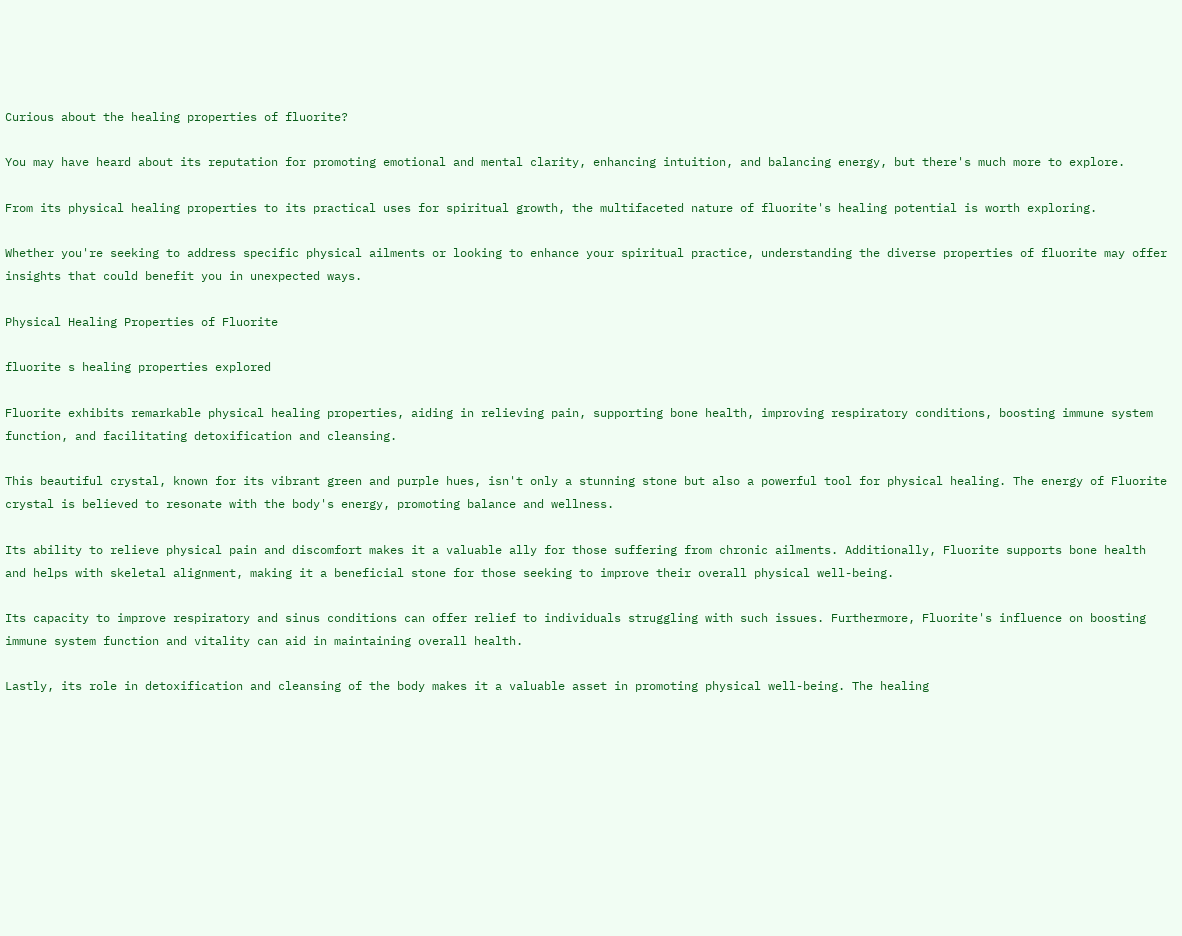Curious about the healing properties of fluorite?

You may have heard about its reputation for promoting emotional and mental clarity, enhancing intuition, and balancing energy, but there's much more to explore.

From its physical healing properties to its practical uses for spiritual growth, the multifaceted nature of fluorite's healing potential is worth exploring.

Whether you're seeking to address specific physical ailments or looking to enhance your spiritual practice, understanding the diverse properties of fluorite may offer insights that could benefit you in unexpected ways.

Physical Healing Properties of Fluorite

fluorite s healing properties explored

Fluorite exhibits remarkable physical healing properties, aiding in relieving pain, supporting bone health, improving respiratory conditions, boosting immune system function, and facilitating detoxification and cleansing.

This beautiful crystal, known for its vibrant green and purple hues, isn't only a stunning stone but also a powerful tool for physical healing. The energy of Fluorite crystal is believed to resonate with the body's energy, promoting balance and wellness.

Its ability to relieve physical pain and discomfort makes it a valuable ally for those suffering from chronic ailments. Additionally, Fluorite supports bone health and helps with skeletal alignment, making it a beneficial stone for those seeking to improve their overall physical well-being.

Its capacity to improve respiratory and sinus conditions can offer relief to individuals struggling with such issues. Furthermore, Fluorite's influence on boosting immune system function and vitality can aid in maintaining overall health.

Lastly, its role in detoxification and cleansing of the body makes it a valuable asset in promoting physical well-being. The healing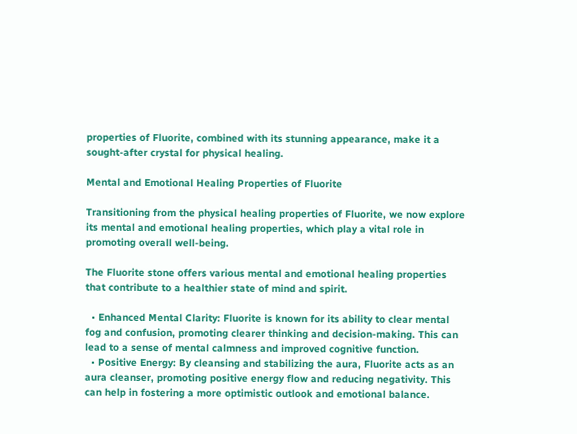properties of Fluorite, combined with its stunning appearance, make it a sought-after crystal for physical healing.

Mental and Emotional Healing Properties of Fluorite

Transitioning from the physical healing properties of Fluorite, we now explore its mental and emotional healing properties, which play a vital role in promoting overall well-being.

The Fluorite stone offers various mental and emotional healing properties that contribute to a healthier state of mind and spirit.

  • Enhanced Mental Clarity: Fluorite is known for its ability to clear mental fog and confusion, promoting clearer thinking and decision-making. This can lead to a sense of mental calmness and improved cognitive function.
  • Positive Energy: By cleansing and stabilizing the aura, Fluorite acts as an aura cleanser, promoting positive energy flow and reducing negativity. This can help in fostering a more optimistic outlook and emotional balance.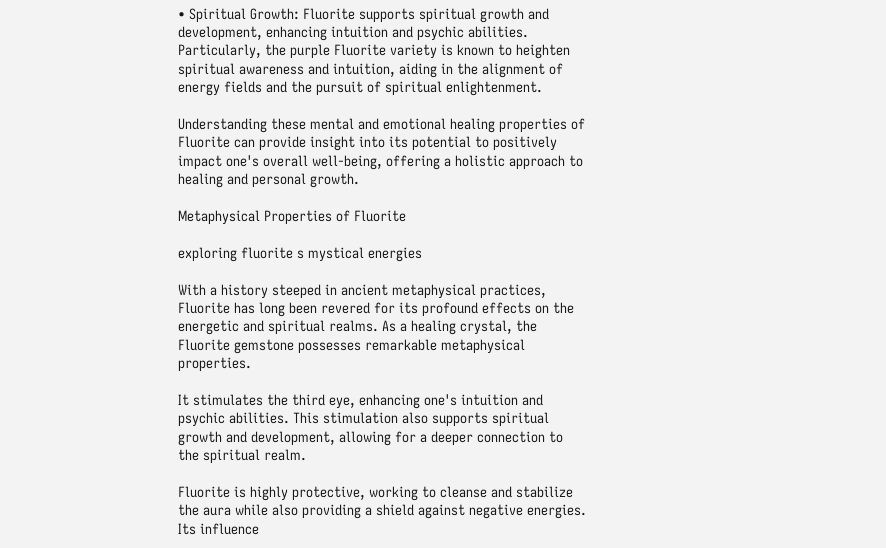• Spiritual Growth: Fluorite supports spiritual growth and development, enhancing intuition and psychic abilities. Particularly, the purple Fluorite variety is known to heighten spiritual awareness and intuition, aiding in the alignment of energy fields and the pursuit of spiritual enlightenment.

Understanding these mental and emotional healing properties of Fluorite can provide insight into its potential to positively impact one's overall well-being, offering a holistic approach to healing and personal growth.

Metaphysical Properties of Fluorite

exploring fluorite s mystical energies

With a history steeped in ancient metaphysical practices, Fluorite has long been revered for its profound effects on the energetic and spiritual realms. As a healing crystal, the Fluorite gemstone possesses remarkable metaphysical properties.

It stimulates the third eye, enhancing one's intuition and psychic abilities. This stimulation also supports spiritual growth and development, allowing for a deeper connection to the spiritual realm.

Fluorite is highly protective, working to cleanse and stabilize the aura while also providing a shield against negative energies. Its influence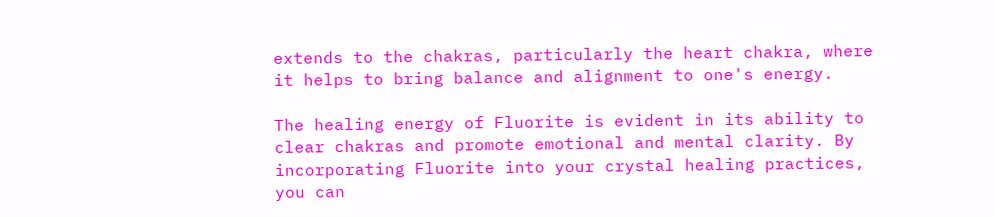extends to the chakras, particularly the heart chakra, where it helps to bring balance and alignment to one's energy.

The healing energy of Fluorite is evident in its ability to clear chakras and promote emotional and mental clarity. By incorporating Fluorite into your crystal healing practices, you can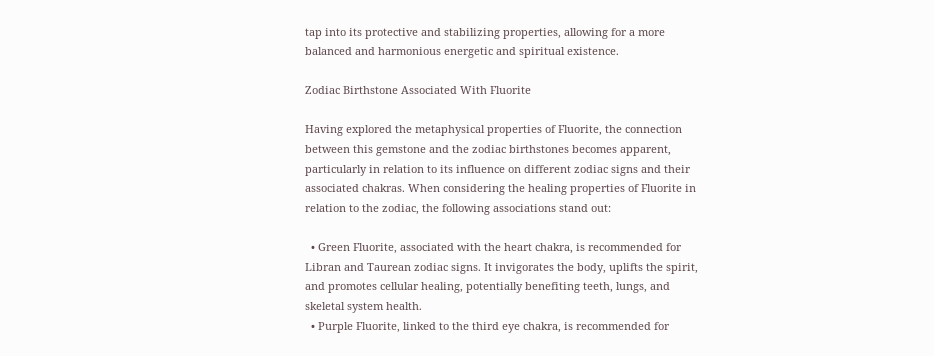tap into its protective and stabilizing properties, allowing for a more balanced and harmonious energetic and spiritual existence.

Zodiac Birthstone Associated With Fluorite

Having explored the metaphysical properties of Fluorite, the connection between this gemstone and the zodiac birthstones becomes apparent, particularly in relation to its influence on different zodiac signs and their associated chakras. When considering the healing properties of Fluorite in relation to the zodiac, the following associations stand out:

  • Green Fluorite, associated with the heart chakra, is recommended for Libran and Taurean zodiac signs. It invigorates the body, uplifts the spirit, and promotes cellular healing, potentially benefiting teeth, lungs, and skeletal system health.
  • Purple Fluorite, linked to the third eye chakra, is recommended for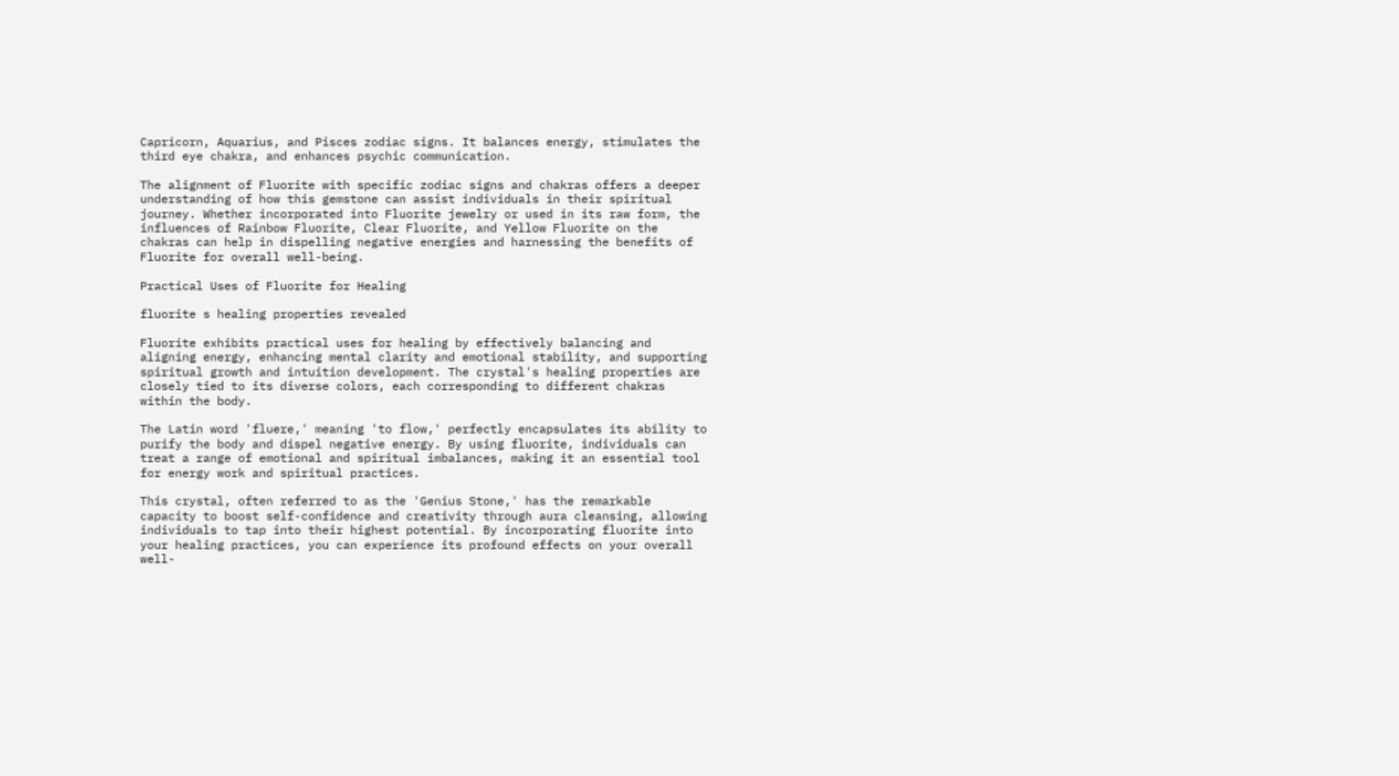Capricorn, Aquarius, and Pisces zodiac signs. It balances energy, stimulates the third eye chakra, and enhances psychic communication.

The alignment of Fluorite with specific zodiac signs and chakras offers a deeper understanding of how this gemstone can assist individuals in their spiritual journey. Whether incorporated into Fluorite jewelry or used in its raw form, the influences of Rainbow Fluorite, Clear Fluorite, and Yellow Fluorite on the chakras can help in dispelling negative energies and harnessing the benefits of Fluorite for overall well-being.

Practical Uses of Fluorite for Healing

fluorite s healing properties revealed

Fluorite exhibits practical uses for healing by effectively balancing and aligning energy, enhancing mental clarity and emotional stability, and supporting spiritual growth and intuition development. The crystal's healing properties are closely tied to its diverse colors, each corresponding to different chakras within the body.

The Latin word 'fluere,' meaning 'to flow,' perfectly encapsulates its ability to purify the body and dispel negative energy. By using fluorite, individuals can treat a range of emotional and spiritual imbalances, making it an essential tool for energy work and spiritual practices.

This crystal, often referred to as the 'Genius Stone,' has the remarkable capacity to boost self-confidence and creativity through aura cleansing, allowing individuals to tap into their highest potential. By incorporating fluorite into your healing practices, you can experience its profound effects on your overall well-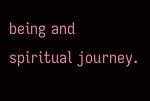being and spiritual journey.